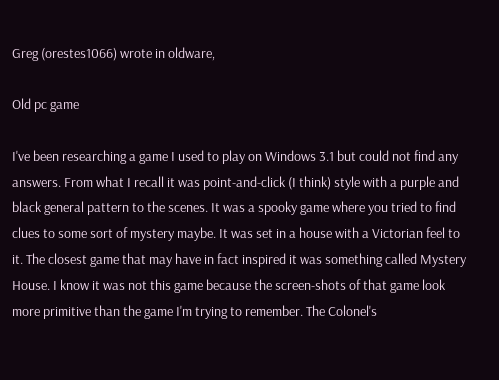Greg (orestes1066) wrote in oldware,

Old pc game

I've been researching a game I used to play on Windows 3.1 but could not find any answers. From what I recall it was point-and-click (I think) style with a purple and black general pattern to the scenes. It was a spooky game where you tried to find clues to some sort of mystery maybe. It was set in a house with a Victorian feel to it. The closest game that may have in fact inspired it was something called Mystery House. I know it was not this game because the screen-shots of that game look more primitive than the game I'm trying to remember. The Colonel's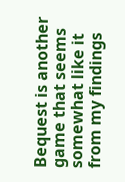Bequest is another game that seems somewhat like it from my findings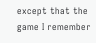except that the game I remember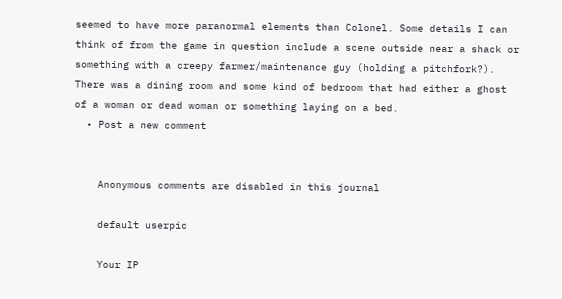seemed to have more paranormal elements than Colonel. Some details I can think of from the game in question include a scene outside near a shack or something with a creepy farmer/maintenance guy (holding a pitchfork?). There was a dining room and some kind of bedroom that had either a ghost of a woman or dead woman or something laying on a bed.
  • Post a new comment


    Anonymous comments are disabled in this journal

    default userpic

    Your IP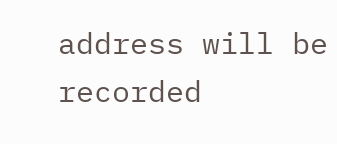address will be recorded